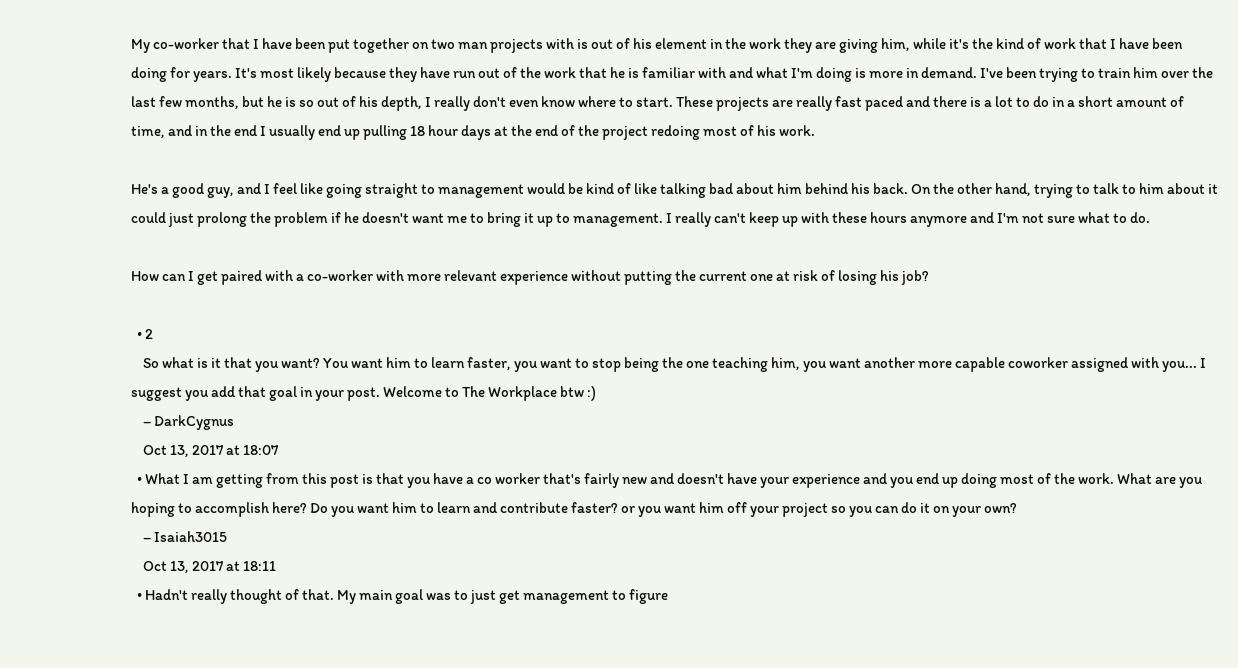My co-worker that I have been put together on two man projects with is out of his element in the work they are giving him, while it's the kind of work that I have been doing for years. It's most likely because they have run out of the work that he is familiar with and what I'm doing is more in demand. I've been trying to train him over the last few months, but he is so out of his depth, I really don't even know where to start. These projects are really fast paced and there is a lot to do in a short amount of time, and in the end I usually end up pulling 18 hour days at the end of the project redoing most of his work.

He's a good guy, and I feel like going straight to management would be kind of like talking bad about him behind his back. On the other hand, trying to talk to him about it could just prolong the problem if he doesn't want me to bring it up to management. I really can't keep up with these hours anymore and I'm not sure what to do.

How can I get paired with a co-worker with more relevant experience without putting the current one at risk of losing his job?

  • 2
    So what is it that you want? You want him to learn faster, you want to stop being the one teaching him, you want another more capable coworker assigned with you... I suggest you add that goal in your post. Welcome to The Workplace btw :)
    – DarkCygnus
    Oct 13, 2017 at 18:07
  • What I am getting from this post is that you have a co worker that's fairly new and doesn't have your experience and you end up doing most of the work. What are you hoping to accomplish here? Do you want him to learn and contribute faster? or you want him off your project so you can do it on your own?
    – Isaiah3015
    Oct 13, 2017 at 18:11
  • Hadn't really thought of that. My main goal was to just get management to figure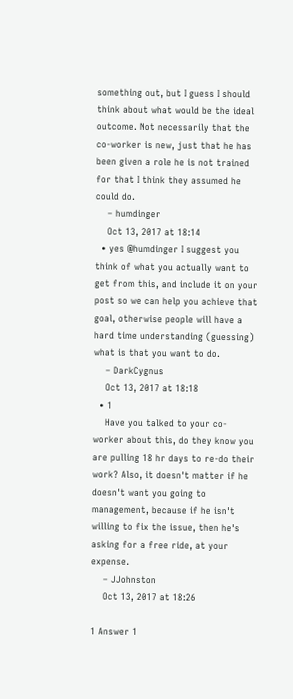something out, but I guess I should think about what would be the ideal outcome. Not necessarily that the co-worker is new, just that he has been given a role he is not trained for that I think they assumed he could do.
    – humdinger
    Oct 13, 2017 at 18:14
  • yes @humdinger I suggest you think of what you actually want to get from this, and include it on your post so we can help you achieve that goal, otherwise people will have a hard time understanding (guessing) what is that you want to do.
    – DarkCygnus
    Oct 13, 2017 at 18:18
  • 1
    Have you talked to your co-worker about this, do they know you are pulling 18 hr days to re-do their work? Also, it doesn't matter if he doesn't want you going to management, because if he isn't willing to fix the issue, then he's asking for a free ride, at your expense.
    – JJohnston
    Oct 13, 2017 at 18:26

1 Answer 1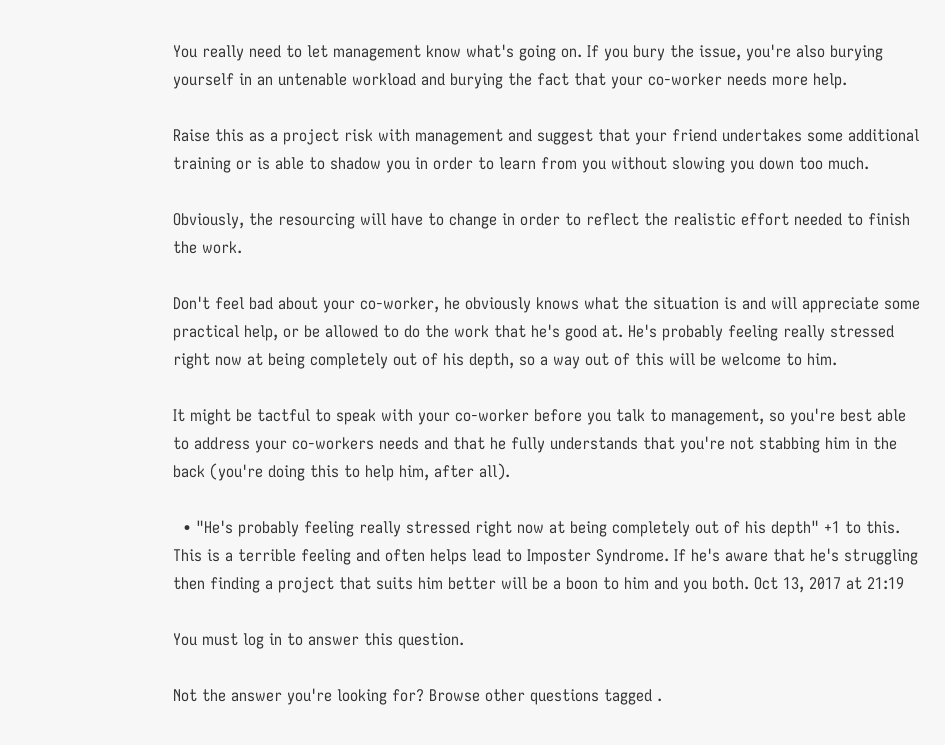You really need to let management know what's going on. If you bury the issue, you're also burying yourself in an untenable workload and burying the fact that your co-worker needs more help.

Raise this as a project risk with management and suggest that your friend undertakes some additional training or is able to shadow you in order to learn from you without slowing you down too much.

Obviously, the resourcing will have to change in order to reflect the realistic effort needed to finish the work.

Don't feel bad about your co-worker, he obviously knows what the situation is and will appreciate some practical help, or be allowed to do the work that he's good at. He's probably feeling really stressed right now at being completely out of his depth, so a way out of this will be welcome to him.

It might be tactful to speak with your co-worker before you talk to management, so you're best able to address your co-workers needs and that he fully understands that you're not stabbing him in the back (you're doing this to help him, after all).

  • "He's probably feeling really stressed right now at being completely out of his depth" +1 to this. This is a terrible feeling and often helps lead to Imposter Syndrome. If he's aware that he's struggling then finding a project that suits him better will be a boon to him and you both. Oct 13, 2017 at 21:19

You must log in to answer this question.

Not the answer you're looking for? Browse other questions tagged .